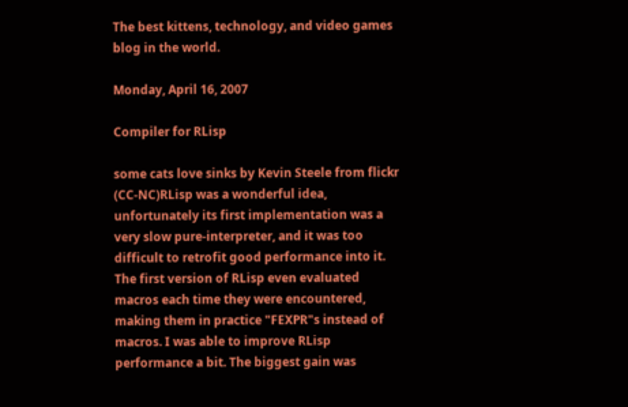The best kittens, technology, and video games blog in the world.

Monday, April 16, 2007

Compiler for RLisp

some cats love sinks by Kevin Steele from flickr (CC-NC)RLisp was a wonderful idea, unfortunately its first implementation was a very slow pure-interpreter, and it was too difficult to retrofit good performance into it. The first version of RLisp even evaluated macros each time they were encountered, making them in practice "FEXPR"s instead of macros. I was able to improve RLisp performance a bit. The biggest gain was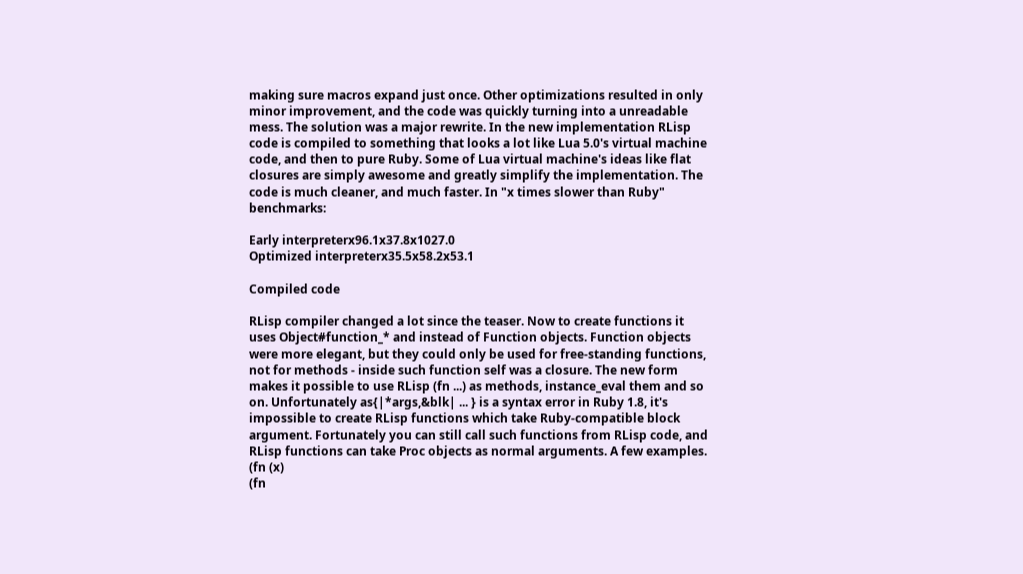making sure macros expand just once. Other optimizations resulted in only minor improvement, and the code was quickly turning into a unreadable mess. The solution was a major rewrite. In the new implementation RLisp code is compiled to something that looks a lot like Lua 5.0's virtual machine code, and then to pure Ruby. Some of Lua virtual machine's ideas like flat closures are simply awesome and greatly simplify the implementation. The code is much cleaner, and much faster. In "x times slower than Ruby" benchmarks:

Early interpreterx96.1x37.8x1027.0
Optimized interpreterx35.5x58.2x53.1

Compiled code

RLisp compiler changed a lot since the teaser. Now to create functions it uses Object#function_* and instead of Function objects. Function objects were more elegant, but they could only be used for free-standing functions, not for methods - inside such function self was a closure. The new form makes it possible to use RLisp (fn ...) as methods, instance_eval them and so on. Unfortunately as{|*args,&blk| ... } is a syntax error in Ruby 1.8, it's impossible to create RLisp functions which take Ruby-compatible block argument. Fortunately you can still call such functions from RLisp code, and RLisp functions can take Proc objects as normal arguments. A few examples.
(fn (x)
(fn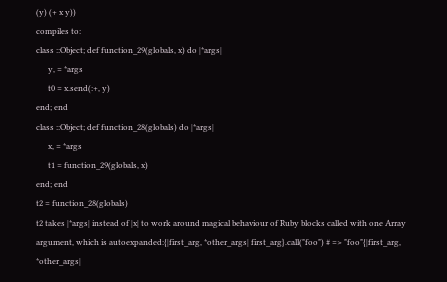(y) (+ x y))
compiles to:
class ::Object; def function_29(globals, x) do |*args|
      y, = *args
      t0 = x.send(:+, y)
end; end
class ::Object; def function_28(globals) do |*args|
      x, = *args
      t1 = function_29(globals, x)
end; end
t2 = function_28(globals)
t2 takes |*args| instead of |x| to work around magical behaviour of Ruby blocks called with one Array argument, which is autoexpanded:{|first_arg, *other_args| first_arg}.call("foo") # => "foo"{|first_arg, *other_args|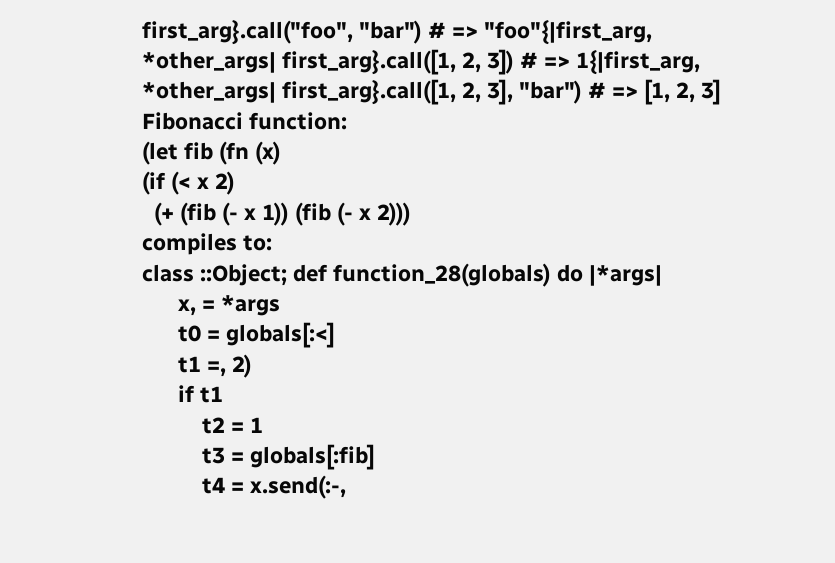first_arg}.call("foo", "bar") # => "foo"{|first_arg, *other_args| first_arg}.call([1, 2, 3]) # => 1{|first_arg, *other_args| first_arg}.call([1, 2, 3], "bar") # => [1, 2, 3]
Fibonacci function:
(let fib (fn (x)
(if (< x 2)
  (+ (fib (- x 1)) (fib (- x 2)))
compiles to:
class ::Object; def function_28(globals) do |*args|
      x, = *args
      t0 = globals[:<]
      t1 =, 2)
      if t1
          t2 = 1
          t3 = globals[:fib]
          t4 = x.send(:-,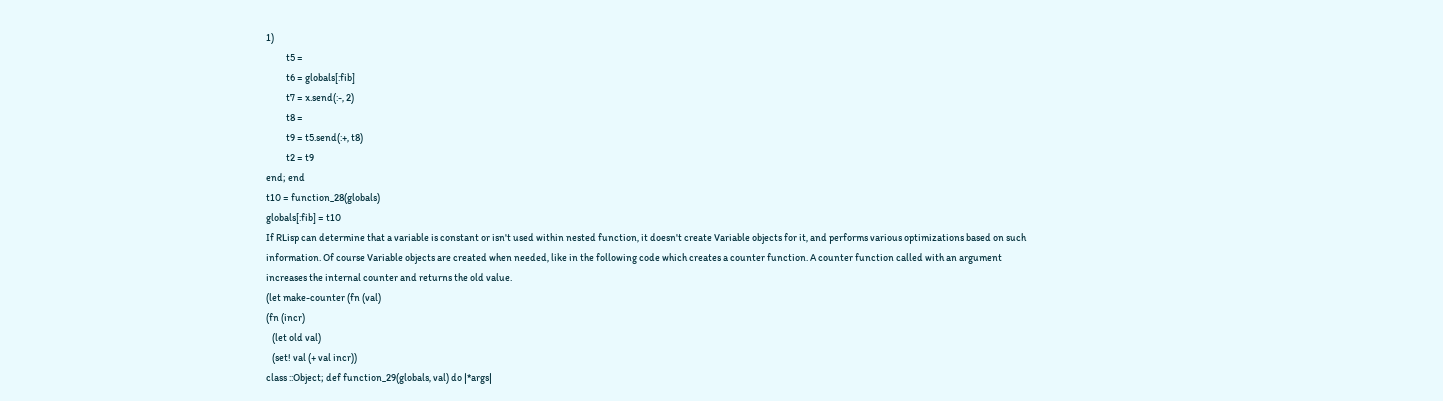1)
          t5 =
          t6 = globals[:fib]
          t7 = x.send(:-, 2)
          t8 =
          t9 = t5.send(:+, t8)
          t2 = t9
end; end
t10 = function_28(globals)
globals[:fib] = t10
If RLisp can determine that a variable is constant or isn't used within nested function, it doesn't create Variable objects for it, and performs various optimizations based on such information. Of course Variable objects are created when needed, like in the following code which creates a counter function. A counter function called with an argument increases the internal counter and returns the old value.
(let make-counter (fn (val)
(fn (incr)
   (let old val)
   (set! val (+ val incr))
class ::Object; def function_29(globals, val) do |*args|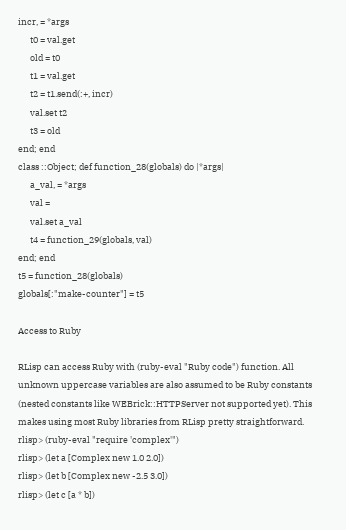incr, = *args
      t0 = val.get
      old = t0
      t1 = val.get
      t2 = t1.send(:+, incr)
      val.set t2
      t3 = old
end; end
class ::Object; def function_28(globals) do |*args|
      a_val, = *args
      val =
      val.set a_val
      t4 = function_29(globals, val)
end; end
t5 = function_28(globals)
globals[:"make-counter"] = t5

Access to Ruby

RLisp can access Ruby with (ruby-eval "Ruby code") function. All unknown uppercase variables are also assumed to be Ruby constants (nested constants like WEBrick::HTTPServer not supported yet). This makes using most Ruby libraries from RLisp pretty straightforward.
rlisp> (ruby-eval "require 'complex'")
rlisp> (let a [Complex new 1.0 2.0])
rlisp> (let b [Complex new -2.5 3.0])
rlisp> (let c [a * b])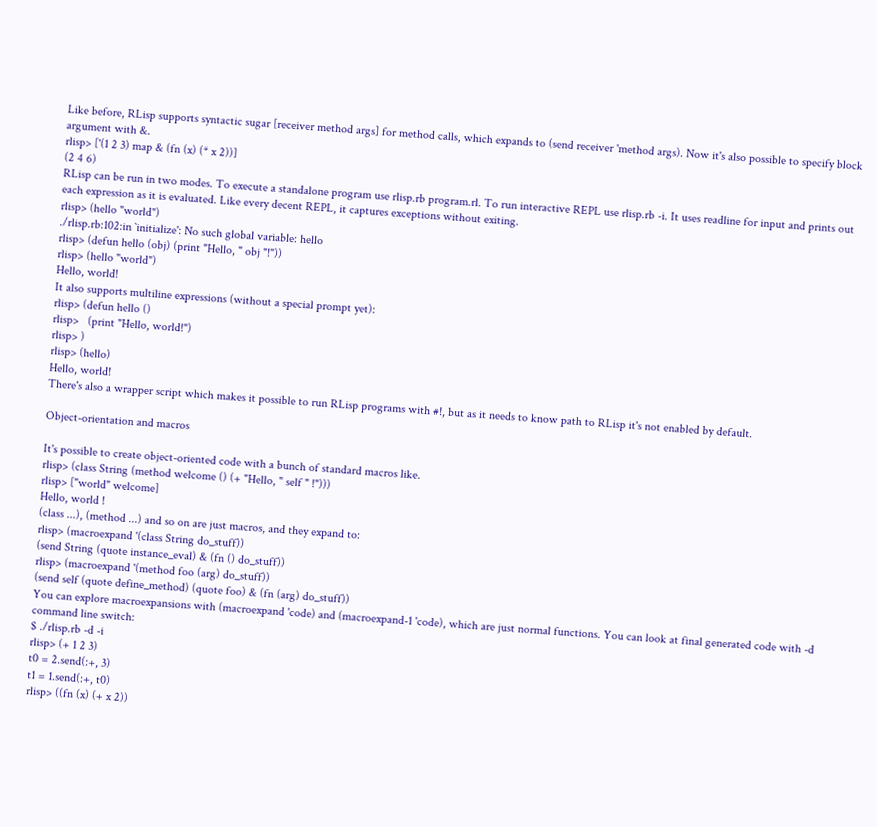Like before, RLisp supports syntactic sugar [receiver method args] for method calls, which expands to (send receiver 'method args). Now it's also possible to specify block argument with &.
rlisp> ['(1 2 3) map & (fn (x) (* x 2))]
(2 4 6)
RLisp can be run in two modes. To execute a standalone program use rlisp.rb program.rl. To run interactive REPL use rlisp.rb -i. It uses readline for input and prints out each expression as it is evaluated. Like every decent REPL, it captures exceptions without exiting.
rlisp> (hello "world")
./rlisp.rb:102:in `initialize': No such global variable: hello
rlisp> (defun hello (obj) (print "Hello, " obj "!"))
rlisp> (hello "world")
Hello, world!
It also supports multiline expressions (without a special prompt yet):
rlisp> (defun hello ()
rlisp>   (print "Hello, world!")
rlisp> )
rlisp> (hello)
Hello, world!
There's also a wrapper script which makes it possible to run RLisp programs with #!, but as it needs to know path to RLisp it's not enabled by default.

Object-orientation and macros

It's possible to create object-oriented code with a bunch of standard macros like.
rlisp> (class String (method welcome () (+ "Hello, " self " !")))
rlisp> ["world" welcome]
Hello, world !
(class ...), (method ...) and so on are just macros, and they expand to:
rlisp> (macroexpand '(class String do_stuff))
(send String (quote instance_eval) & (fn () do_stuff))
rlisp> (macroexpand '(method foo (arg) do_stuff))
(send self (quote define_method) (quote foo) & (fn (arg) do_stuff))
You can explore macroexpansions with (macroexpand 'code) and (macroexpand-1 'code), which are just normal functions. You can look at final generated code with -d command line switch:
$ ./rlisp.rb -d -i
rlisp> (+ 1 2 3)
t0 = 2.send(:+, 3)
t1 = 1.send(:+, t0)
rlisp> ((fn (x) (+ x 2))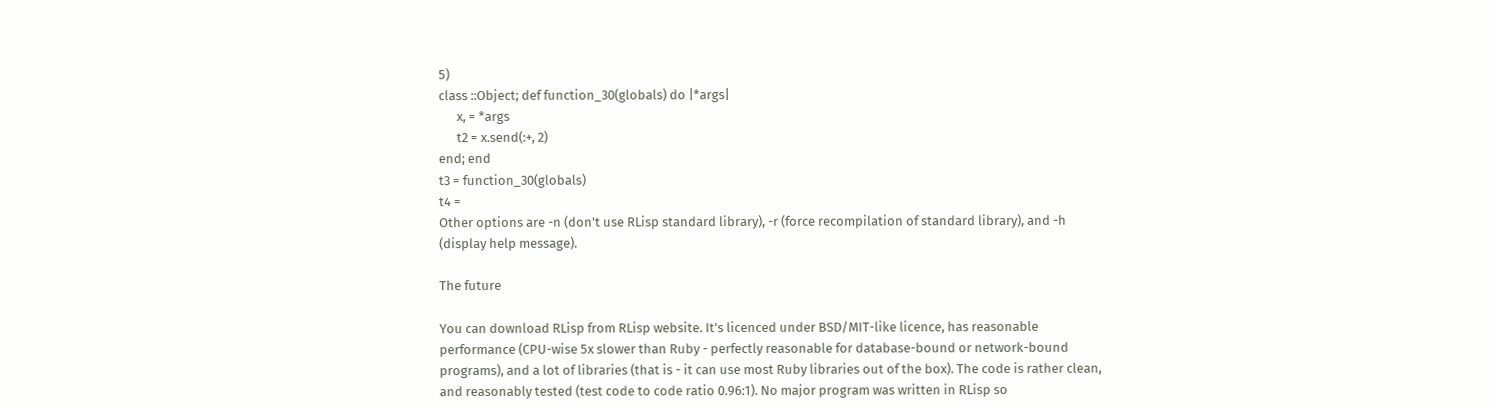5)
class ::Object; def function_30(globals) do |*args|
      x, = *args
      t2 = x.send(:+, 2)
end; end
t3 = function_30(globals)
t4 =
Other options are -n (don't use RLisp standard library), -r (force recompilation of standard library), and -h (display help message).

The future

You can download RLisp from RLisp website. It's licenced under BSD/MIT-like licence, has reasonable performance (CPU-wise 5x slower than Ruby - perfectly reasonable for database-bound or network-bound programs), and a lot of libraries (that is - it can use most Ruby libraries out of the box). The code is rather clean, and reasonably tested (test code to code ratio 0.96:1). No major program was written in RLisp so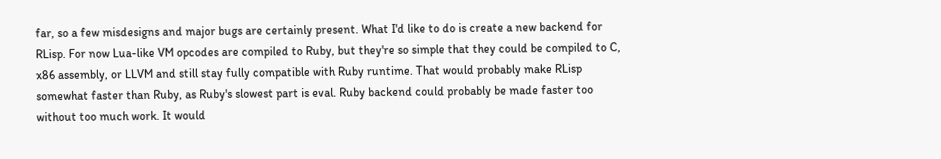far, so a few misdesigns and major bugs are certainly present. What I'd like to do is create a new backend for RLisp. For now Lua-like VM opcodes are compiled to Ruby, but they're so simple that they could be compiled to C, x86 assembly, or LLVM and still stay fully compatible with Ruby runtime. That would probably make RLisp somewhat faster than Ruby, as Ruby's slowest part is eval. Ruby backend could probably be made faster too without too much work. It would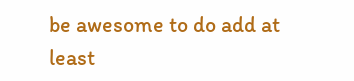be awesome to do add at least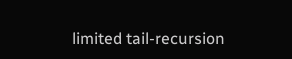limited tail-recursion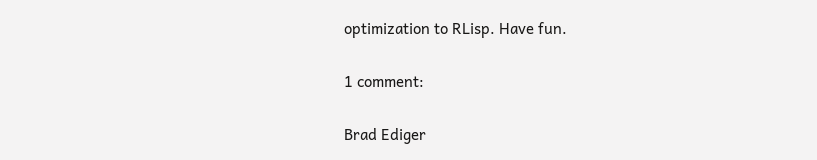optimization to RLisp. Have fun.

1 comment:

Brad Ediger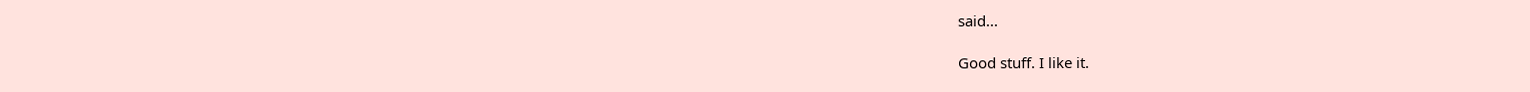said...

Good stuff. I like it.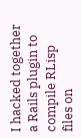I hacked together a Rails plugin to compile RLisp files on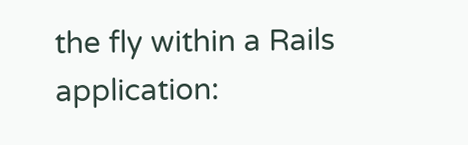the fly within a Rails application: